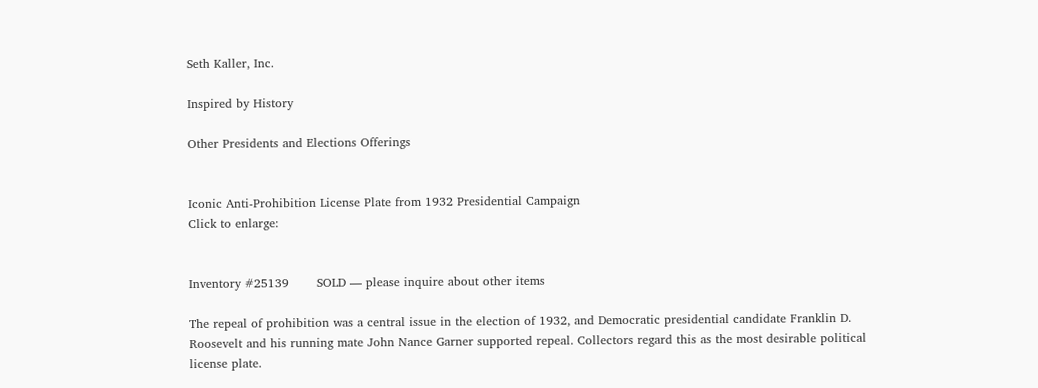Seth Kaller, Inc.

Inspired by History

Other Presidents and Elections Offerings


Iconic Anti-Prohibition License Plate from 1932 Presidential Campaign
Click to enlarge:


Inventory #25139       SOLD — please inquire about other items

The repeal of prohibition was a central issue in the election of 1932, and Democratic presidential candidate Franklin D. Roosevelt and his running mate John Nance Garner supported repeal. Collectors regard this as the most desirable political license plate.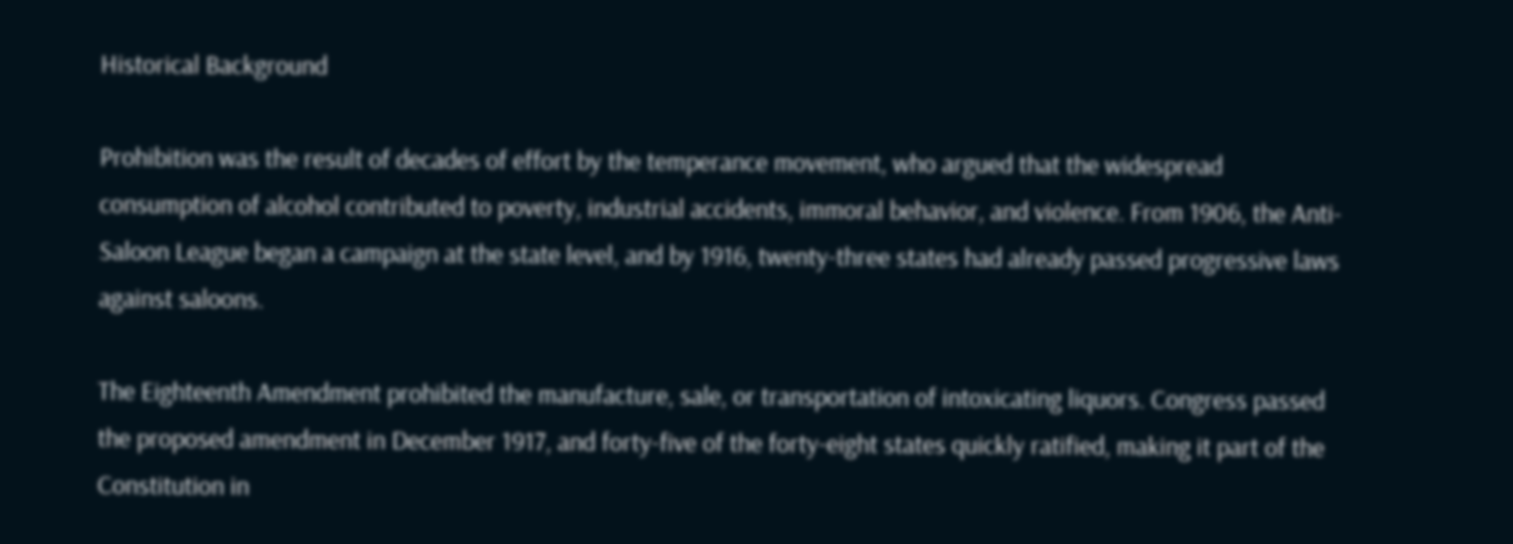Historical Background

Prohibition was the result of decades of effort by the temperance movement, who argued that the widespread consumption of alcohol contributed to poverty, industrial accidents, immoral behavior, and violence. From 1906, the Anti-Saloon League began a campaign at the state level, and by 1916, twenty-three states had already passed progressive laws against saloons.

The Eighteenth Amendment prohibited the manufacture, sale, or transportation of intoxicating liquors. Congress passed the proposed amendment in December 1917, and forty-five of the forty-eight states quickly ratified, making it part of the Constitution in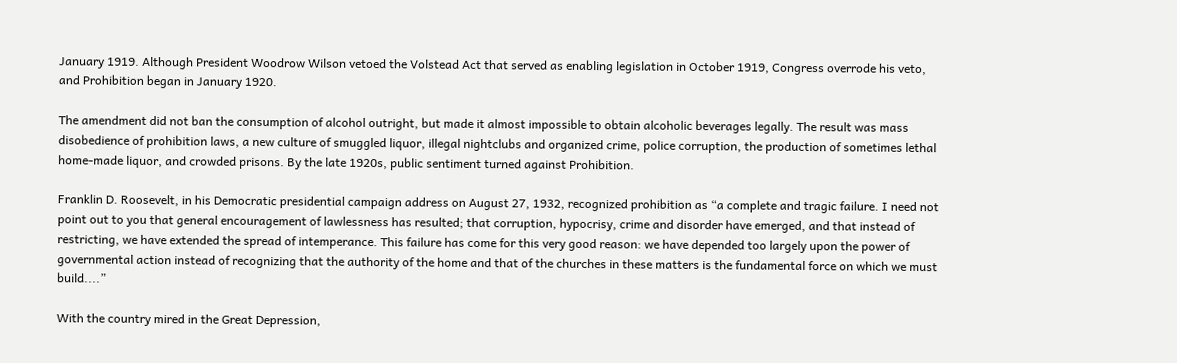January 1919. Although President Woodrow Wilson vetoed the Volstead Act that served as enabling legislation in October 1919, Congress overrode his veto, and Prohibition began in January 1920.

The amendment did not ban the consumption of alcohol outright, but made it almost impossible to obtain alcoholic beverages legally. The result was mass disobedience of prohibition laws, a new culture of smuggled liquor, illegal nightclubs and organized crime, police corruption, the production of sometimes lethal home-made liquor, and crowded prisons. By the late 1920s, public sentiment turned against Prohibition.

Franklin D. Roosevelt, in his Democratic presidential campaign address on August 27, 1932, recognized prohibition as “a complete and tragic failure. I need not point out to you that general encouragement of lawlessness has resulted; that corruption, hypocrisy, crime and disorder have emerged, and that instead of restricting, we have extended the spread of intemperance. This failure has come for this very good reason: we have depended too largely upon the power of governmental action instead of recognizing that the authority of the home and that of the churches in these matters is the fundamental force on which we must build....”

With the country mired in the Great Depression,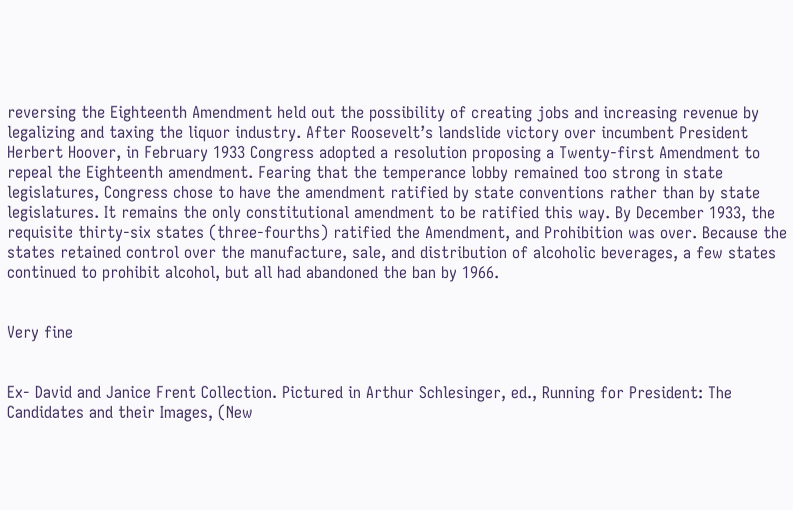reversing the Eighteenth Amendment held out the possibility of creating jobs and increasing revenue by legalizing and taxing the liquor industry. After Roosevelt’s landslide victory over incumbent President Herbert Hoover, in February 1933 Congress adopted a resolution proposing a Twenty-first Amendment to repeal the Eighteenth amendment. Fearing that the temperance lobby remained too strong in state legislatures, Congress chose to have the amendment ratified by state conventions rather than by state legislatures. It remains the only constitutional amendment to be ratified this way. By December 1933, the requisite thirty-six states (three-fourths) ratified the Amendment, and Prohibition was over. Because the states retained control over the manufacture, sale, and distribution of alcoholic beverages, a few states continued to prohibit alcohol, but all had abandoned the ban by 1966.


Very fine


Ex- David and Janice Frent Collection. Pictured in Arthur Schlesinger, ed., Running for President: The Candidates and their Images, (New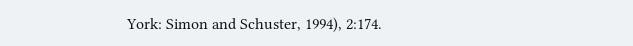York: Simon and Schuster, 1994), 2:174.